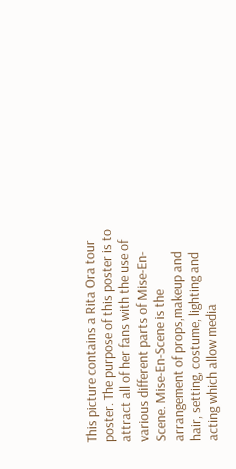This picture contains a Rita Ora tour poster. The purpose of this poster is to attract all of her fans with the use of various different parts of Mise-En-Scene. Mise-En-Scene is the arrangement of props,makeup and hair, setting, costume, lighting and acting which allow media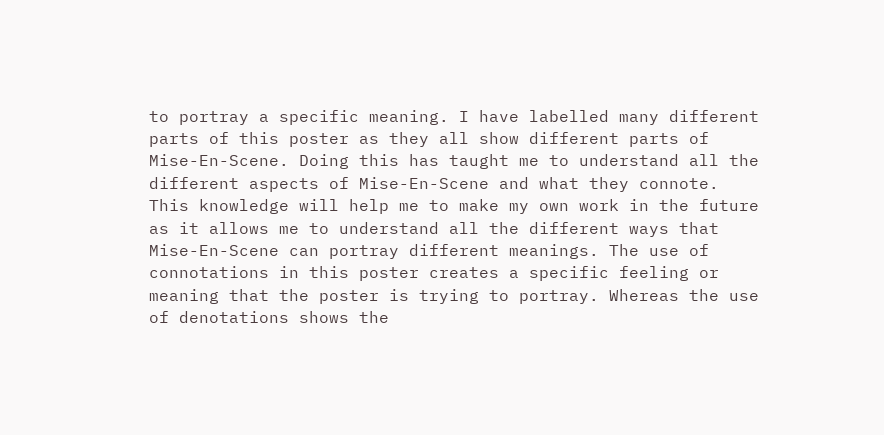to portray a specific meaning. I have labelled many different parts of this poster as they all show different parts of Mise-En-Scene. Doing this has taught me to understand all the different aspects of Mise-En-Scene and what they connote.  This knowledge will help me to make my own work in the future as it allows me to understand all the different ways that Mise-En-Scene can portray different meanings. The use of connotations in this poster creates a specific feeling or meaning that the poster is trying to portray. Whereas the use of denotations shows the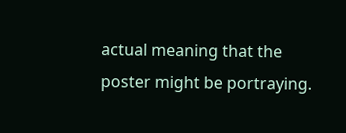actual meaning that the poster might be portraying.